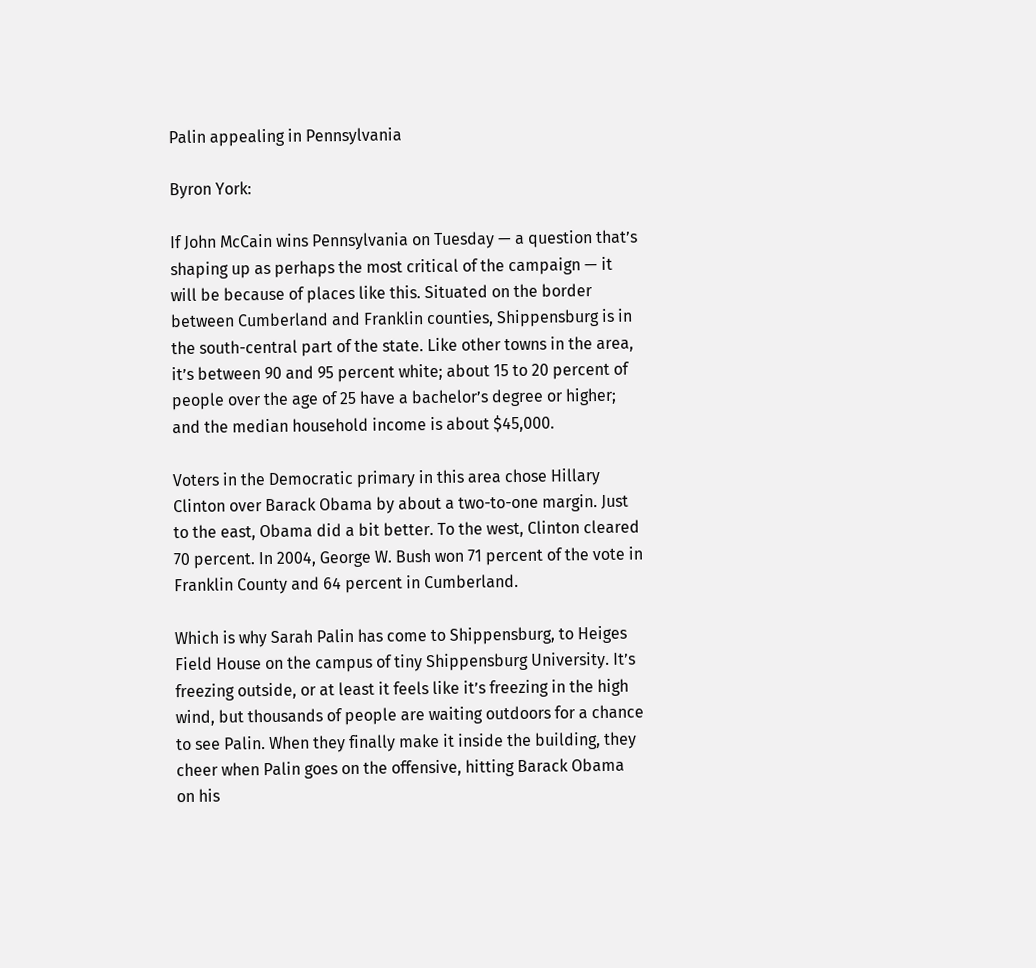Palin appealing in Pennsylvania

Byron York:

If John McCain wins Pennsylvania on Tuesday — a question that’s shaping up as perhaps the most critical of the campaign — it will be because of places like this. Situated on the border between Cumberland and Franklin counties, Shippensburg is in the south-central part of the state. Like other towns in the area, it’s between 90 and 95 percent white; about 15 to 20 percent of people over the age of 25 have a bachelor’s degree or higher; and the median household income is about $45,000.

Voters in the Democratic primary in this area chose Hillary Clinton over Barack Obama by about a two-to-one margin. Just to the east, Obama did a bit better. To the west, Clinton cleared 70 percent. In 2004, George W. Bush won 71 percent of the vote in Franklin County and 64 percent in Cumberland.

Which is why Sarah Palin has come to Shippensburg, to Heiges Field House on the campus of tiny Shippensburg University. It’s freezing outside, or at least it feels like it’s freezing in the high wind, but thousands of people are waiting outdoors for a chance to see Palin. When they finally make it inside the building, they cheer when Palin goes on the offensive, hitting Barack Obama on his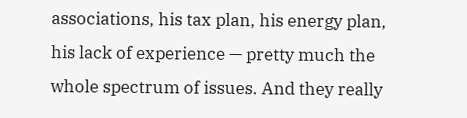associations, his tax plan, his energy plan, his lack of experience — pretty much the whole spectrum of issues. And they really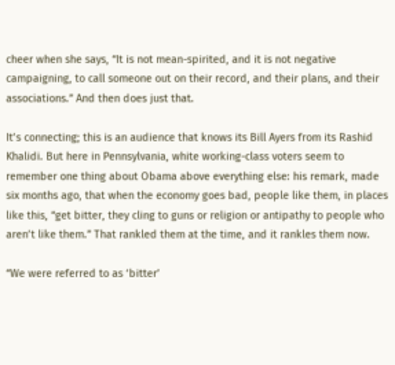cheer when she says, “It is not mean-spirited, and it is not negative campaigning, to call someone out on their record, and their plans, and their associations.” And then does just that.

It’s connecting; this is an audience that knows its Bill Ayers from its Rashid Khalidi. But here in Pennsylvania, white working-class voters seem to remember one thing about Obama above everything else: his remark, made six months ago, that when the economy goes bad, people like them, in places like this, “get bitter, they cling to guns or religion or antipathy to people who aren’t like them.” That rankled them at the time, and it rankles them now.

“We were referred to as ‘bitter’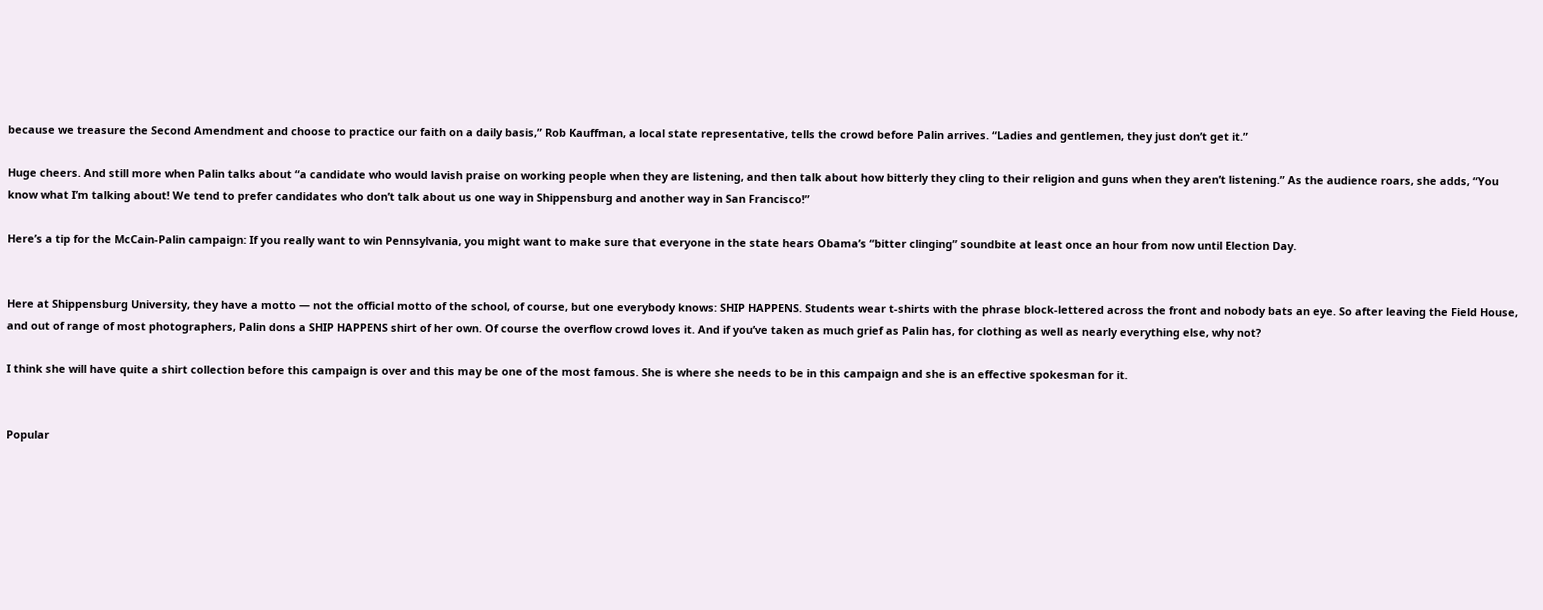because we treasure the Second Amendment and choose to practice our faith on a daily basis,” Rob Kauffman, a local state representative, tells the crowd before Palin arrives. “Ladies and gentlemen, they just don’t get it.”

Huge cheers. And still more when Palin talks about “a candidate who would lavish praise on working people when they are listening, and then talk about how bitterly they cling to their religion and guns when they aren’t listening.” As the audience roars, she adds, “You know what I’m talking about! We tend to prefer candidates who don’t talk about us one way in Shippensburg and another way in San Francisco!”

Here’s a tip for the McCain-Palin campaign: If you really want to win Pennsylvania, you might want to make sure that everyone in the state hears Obama’s “bitter clinging” soundbite at least once an hour from now until Election Day.


Here at Shippensburg University, they have a motto — not the official motto of the school, of course, but one everybody knows: SHIP HAPPENS. Students wear t-shirts with the phrase block-lettered across the front and nobody bats an eye. So after leaving the Field House, and out of range of most photographers, Palin dons a SHIP HAPPENS shirt of her own. Of course the overflow crowd loves it. And if you’ve taken as much grief as Palin has, for clothing as well as nearly everything else, why not?

I think she will have quite a shirt collection before this campaign is over and this may be one of the most famous. She is where she needs to be in this campaign and she is an effective spokesman for it.


Popular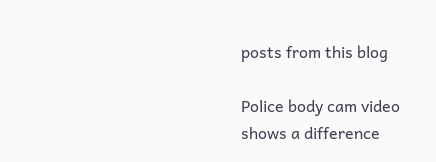posts from this blog

Police body cam video shows a difference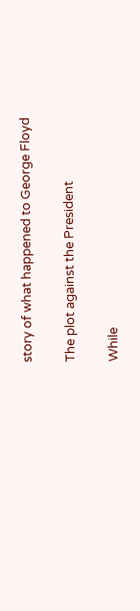story of what happened to George Floyd

The plot against the President

While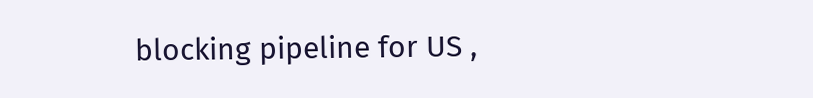blocking pipeline for US ,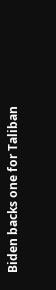Biden backs one for Taliban